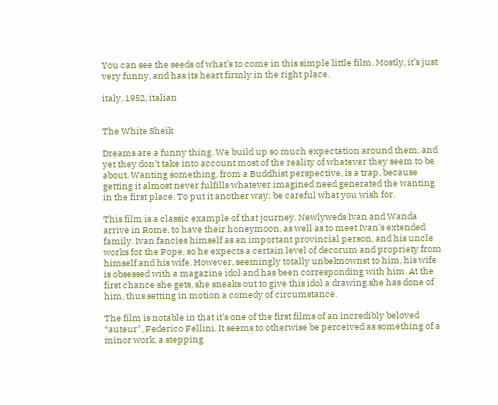You can see the seeds of what’s to come in this simple little film. Mostly, it’s just very funny, and has its heart firmly in the right place.

italy, 1952, italian


The White Sheik

Dreams are a funny thing. We build up so much expectation around them, and yet they don’t take into account most of the reality of whatever they seem to be about. Wanting something, from a Buddhist perspective, is a trap, because getting it almost never fulfills whatever imagined need generated the wanting in the first place. To put it another way: be careful what you wish for.

This film is a classic example of that journey. Newlyweds Ivan and Wanda arrive in Rome, to have their honeymoon, as well as to meet Ivan’s extended family. Ivan fancies himself as an important provincial person, and his uncle works for the Pope, so he expects a certain level of decorum and propriety from himself and his wife. However, seemingly totally unbeknownst to him, his wife is obsessed with a magazine idol and has been corresponding with him. At the first chance she gets, she sneaks out to give this idol a drawing she has done of him, thus setting in motion a comedy of circumstance.

The film is notable in that it’s one of the first films of an incredibly beloved “auteur", Federico Fellini. It seems to otherwise be perceived as something of a minor work, a stepping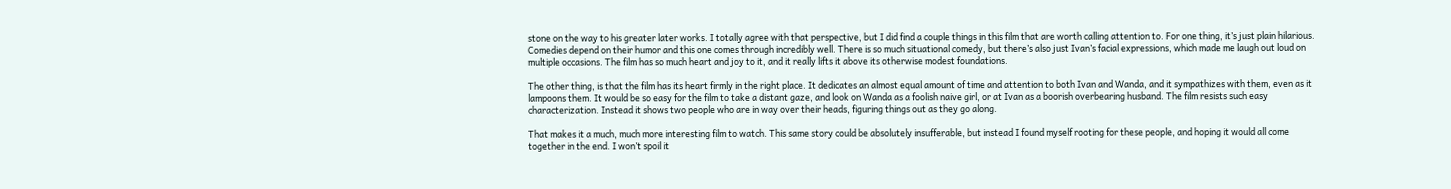stone on the way to his greater later works. I totally agree with that perspective, but I did find a couple things in this film that are worth calling attention to. For one thing, it’s just plain hilarious. Comedies depend on their humor and this one comes through incredibly well. There is so much situational comedy, but there’s also just Ivan’s facial expressions, which made me laugh out loud on multiple occasions. The film has so much heart and joy to it, and it really lifts it above its otherwise modest foundations.

The other thing, is that the film has its heart firmly in the right place. It dedicates an almost equal amount of time and attention to both Ivan and Wanda, and it sympathizes with them, even as it lampoons them. It would be so easy for the film to take a distant gaze, and look on Wanda as a foolish naive girl, or at Ivan as a boorish overbearing husband. The film resists such easy characterization. Instead it shows two people who are in way over their heads, figuring things out as they go along.

That makes it a much, much more interesting film to watch. This same story could be absolutely insufferable, but instead I found myself rooting for these people, and hoping it would all come together in the end. I won’t spoil it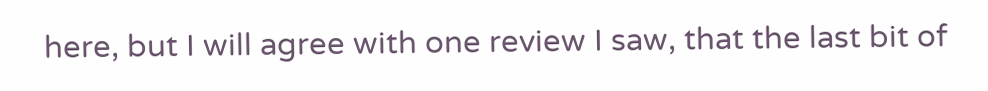here, but I will agree with one review I saw, that the last bit of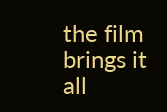the film brings it all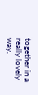together in a really lovely way.